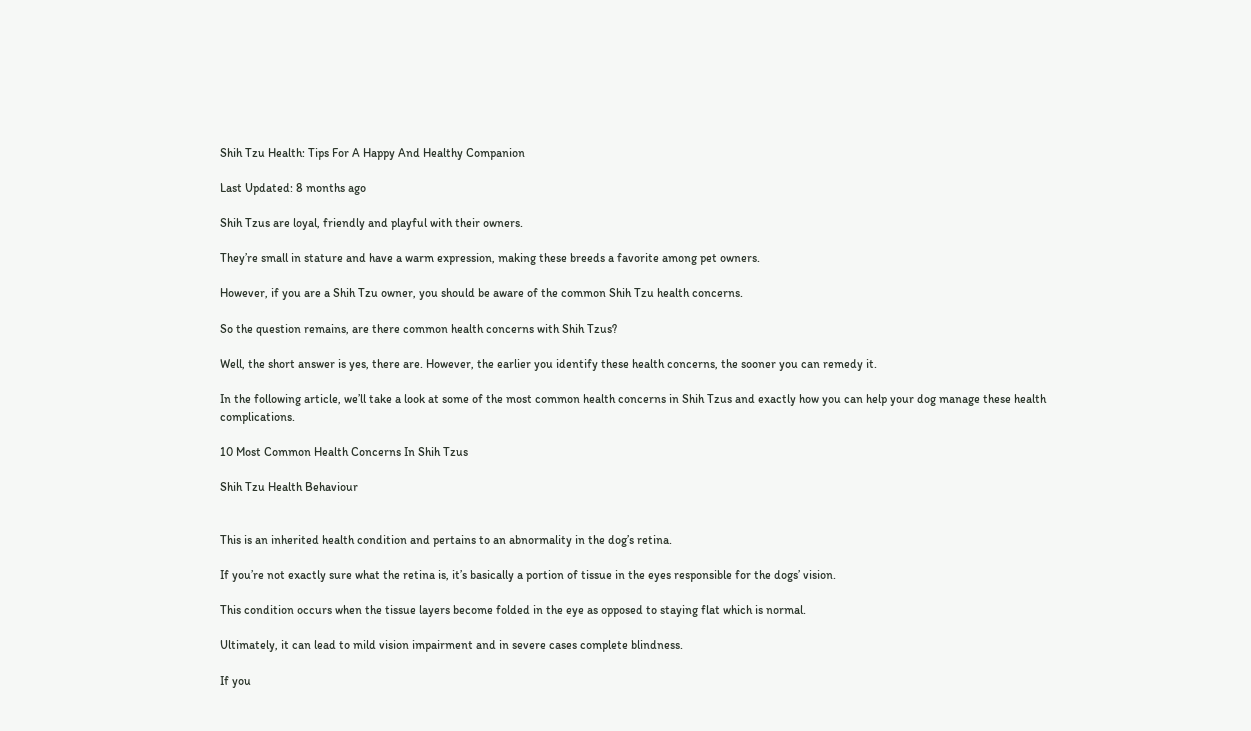Shih Tzu Health: Tips For A Happy And Healthy Companion

Last Updated: 8 months ago

Shih Tzus are loyal, friendly and playful with their owners.

They’re small in stature and have a warm expression, making these breeds a favorite among pet owners.

However, if you are a Shih Tzu owner, you should be aware of the common Shih Tzu health concerns.

So the question remains, are there common health concerns with Shih Tzus?

Well, the short answer is yes, there are. However, the earlier you identify these health concerns, the sooner you can remedy it.

In the following article, we’ll take a look at some of the most common health concerns in Shih Tzus and exactly how you can help your dog manage these health complications.

10 Most Common Health Concerns In Shih Tzus

Shih Tzu Health Behaviour


This is an inherited health condition and pertains to an abnormality in the dog’s retina.

If you’re not exactly sure what the retina is, it’s basically a portion of tissue in the eyes responsible for the dogs’ vision.

This condition occurs when the tissue layers become folded in the eye as opposed to staying flat which is normal.

Ultimately, it can lead to mild vision impairment and in severe cases complete blindness.

If you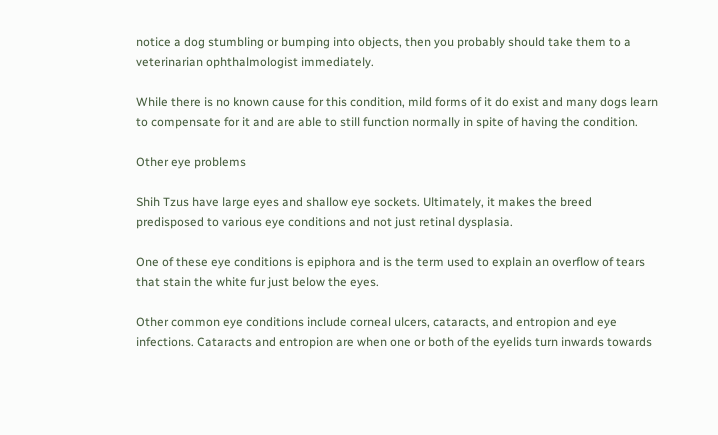notice a dog stumbling or bumping into objects, then you probably should take them to a veterinarian ophthalmologist immediately.

While there is no known cause for this condition, mild forms of it do exist and many dogs learn to compensate for it and are able to still function normally in spite of having the condition.

Other eye problems

Shih Tzus have large eyes and shallow eye sockets. Ultimately, it makes the breed predisposed to various eye conditions and not just retinal dysplasia.

One of these eye conditions is epiphora and is the term used to explain an overflow of tears that stain the white fur just below the eyes.

Other common eye conditions include corneal ulcers, cataracts, and entropion and eye infections. Cataracts and entropion are when one or both of the eyelids turn inwards towards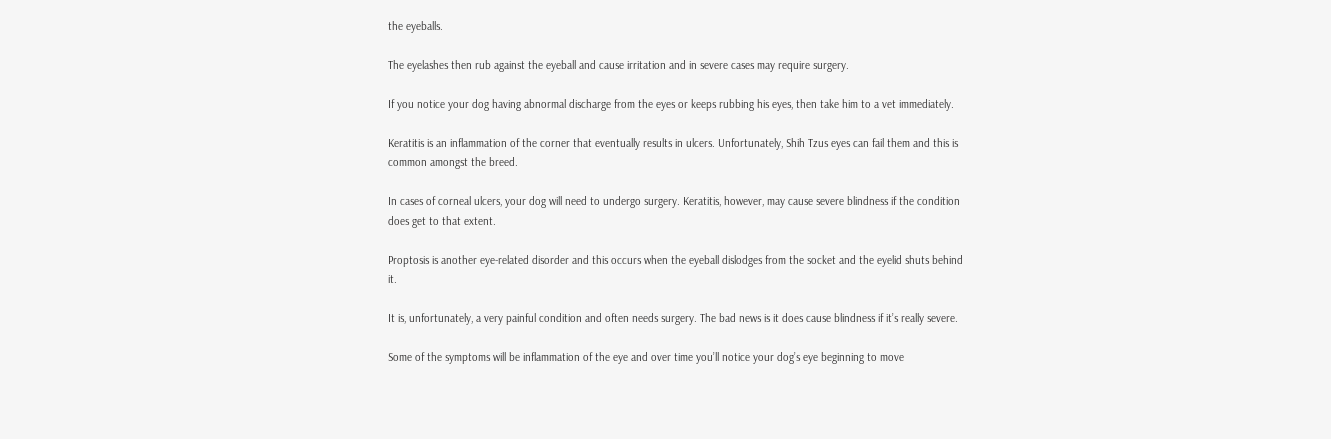the eyeballs.

The eyelashes then rub against the eyeball and cause irritation and in severe cases may require surgery.

If you notice your dog having abnormal discharge from the eyes or keeps rubbing his eyes, then take him to a vet immediately.

Keratitis is an inflammation of the corner that eventually results in ulcers. Unfortunately, Shih Tzus eyes can fail them and this is common amongst the breed.

In cases of corneal ulcers, your dog will need to undergo surgery. Keratitis, however, may cause severe blindness if the condition does get to that extent.

Proptosis is another eye-related disorder and this occurs when the eyeball dislodges from the socket and the eyelid shuts behind it.

It is, unfortunately, a very painful condition and often needs surgery. The bad news is it does cause blindness if it’s really severe.

Some of the symptoms will be inflammation of the eye and over time you’ll notice your dog’s eye beginning to move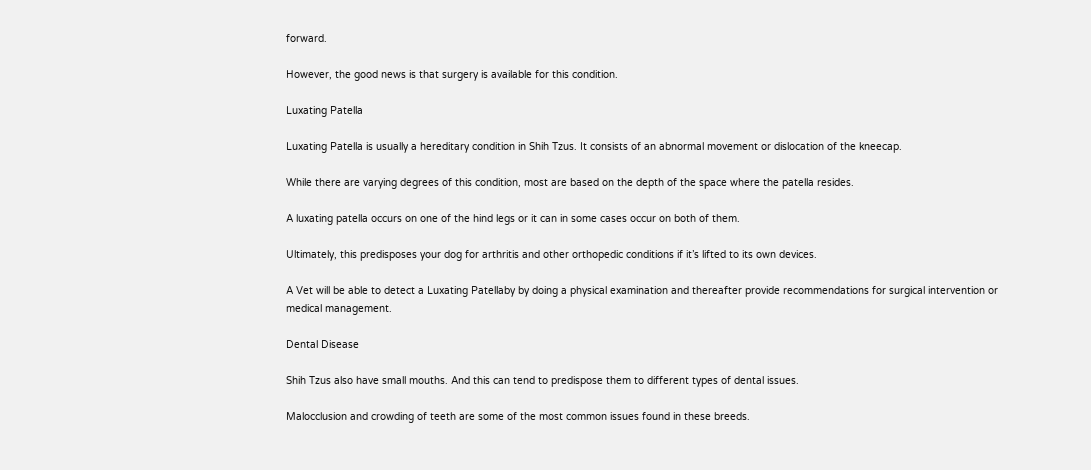forward.

However, the good news is that surgery is available for this condition.

Luxating Patella

Luxating Patella is usually a hereditary condition in Shih Tzus. It consists of an abnormal movement or dislocation of the kneecap.

While there are varying degrees of this condition, most are based on the depth of the space where the patella resides.

A luxating patella occurs on one of the hind legs or it can in some cases occur on both of them.

Ultimately, this predisposes your dog for arthritis and other orthopedic conditions if it’s lifted to its own devices.

A Vet will be able to detect a Luxating Patellaby by doing a physical examination and thereafter provide recommendations for surgical intervention or medical management.

Dental Disease

Shih Tzus also have small mouths. And this can tend to predispose them to different types of dental issues.

Malocclusion and crowding of teeth are some of the most common issues found in these breeds.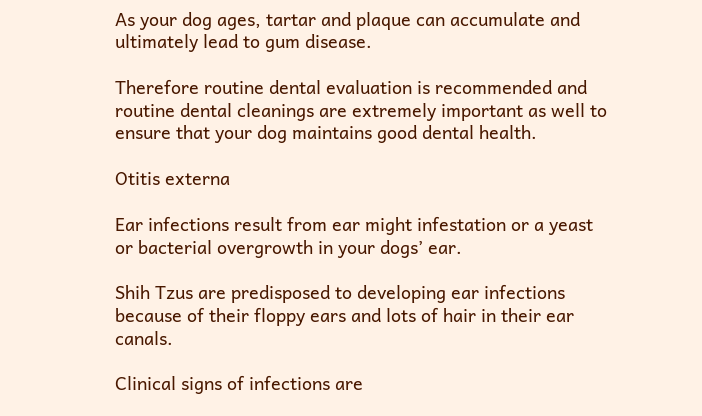As your dog ages, tartar and plaque can accumulate and ultimately lead to gum disease.

Therefore routine dental evaluation is recommended and routine dental cleanings are extremely important as well to ensure that your dog maintains good dental health.

Otitis externa

Ear infections result from ear might infestation or a yeast or bacterial overgrowth in your dogs’ ear.

Shih Tzus are predisposed to developing ear infections because of their floppy ears and lots of hair in their ear canals.

Clinical signs of infections are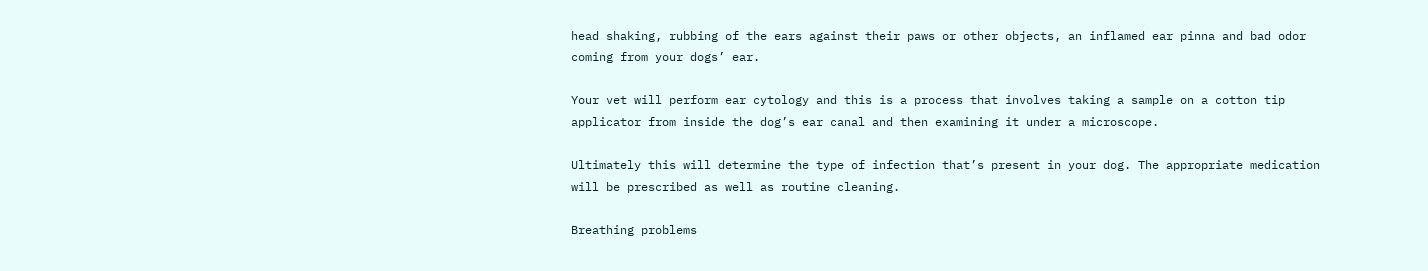head shaking, rubbing of the ears against their paws or other objects, an inflamed ear pinna and bad odor coming from your dogs’ ear.

Your vet will perform ear cytology and this is a process that involves taking a sample on a cotton tip applicator from inside the dog’s ear canal and then examining it under a microscope.

Ultimately this will determine the type of infection that’s present in your dog. The appropriate medication will be prescribed as well as routine cleaning.

Breathing problems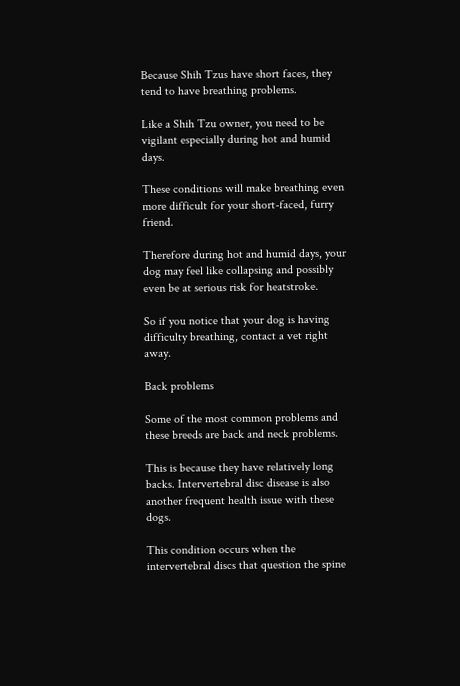Because Shih Tzus have short faces, they tend to have breathing problems.

Like a Shih Tzu owner, you need to be vigilant especially during hot and humid days.

These conditions will make breathing even more difficult for your short-faced, furry friend.

Therefore during hot and humid days, your dog may feel like collapsing and possibly even be at serious risk for heatstroke.

So if you notice that your dog is having difficulty breathing, contact a vet right away.

Back problems

Some of the most common problems and these breeds are back and neck problems.

This is because they have relatively long backs. Intervertebral disc disease is also another frequent health issue with these dogs.

This condition occurs when the intervertebral discs that question the spine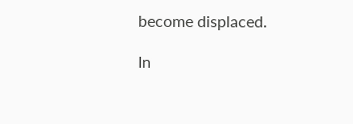become displaced.

In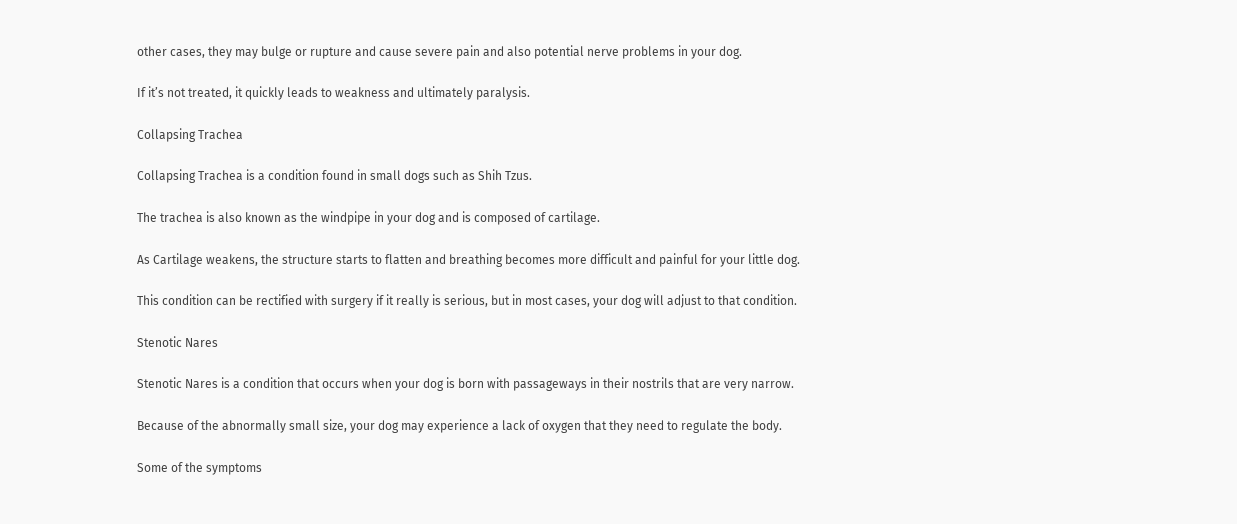other cases, they may bulge or rupture and cause severe pain and also potential nerve problems in your dog.

If it’s not treated, it quickly leads to weakness and ultimately paralysis.

Collapsing Trachea

Collapsing Trachea is a condition found in small dogs such as Shih Tzus.

The trachea is also known as the windpipe in your dog and is composed of cartilage.

As Cartilage weakens, the structure starts to flatten and breathing becomes more difficult and painful for your little dog.

This condition can be rectified with surgery if it really is serious, but in most cases, your dog will adjust to that condition.

Stenotic Nares

Stenotic Nares is a condition that occurs when your dog is born with passageways in their nostrils that are very narrow.

Because of the abnormally small size, your dog may experience a lack of oxygen that they need to regulate the body.

Some of the symptoms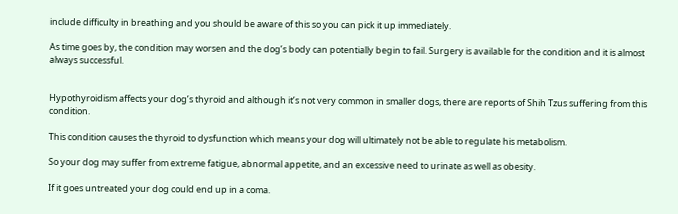include difficulty in breathing and you should be aware of this so you can pick it up immediately.

As time goes by, the condition may worsen and the dog’s body can potentially begin to fail. Surgery is available for the condition and it is almost always successful.


Hypothyroidism affects your dog’s thyroid and although it’s not very common in smaller dogs, there are reports of Shih Tzus suffering from this condition.

This condition causes the thyroid to dysfunction which means your dog will ultimately not be able to regulate his metabolism.

So your dog may suffer from extreme fatigue, abnormal appetite, and an excessive need to urinate as well as obesity.

If it goes untreated your dog could end up in a coma.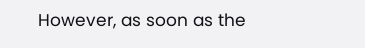However, as soon as the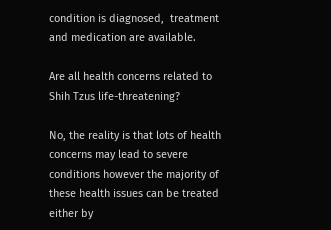condition is diagnosed,  treatment and medication are available.

Are all health concerns related to Shih Tzus life-threatening?

No, the reality is that lots of health concerns may lead to severe conditions however the majority of these health issues can be treated either by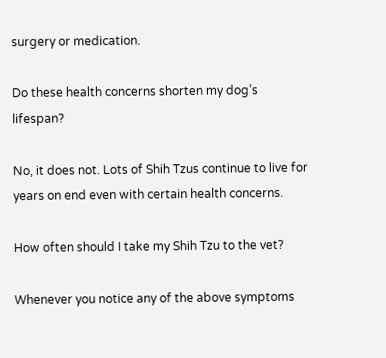surgery or medication.

Do these health concerns shorten my dog’s lifespan?

No, it does not. Lots of Shih Tzus continue to live for years on end even with certain health concerns.

How often should I take my Shih Tzu to the vet?

Whenever you notice any of the above symptoms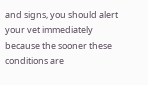and signs, you should alert your vet immediately because the sooner these conditions are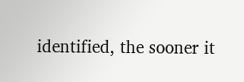identified, the sooner it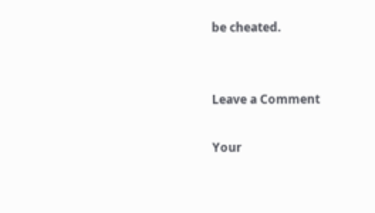be cheated.


Leave a Comment

Your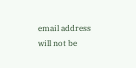email address will not be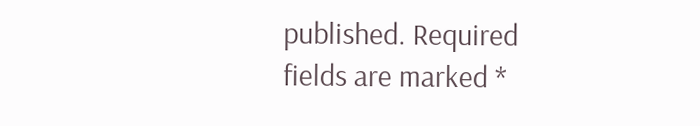published. Required fields are marked *